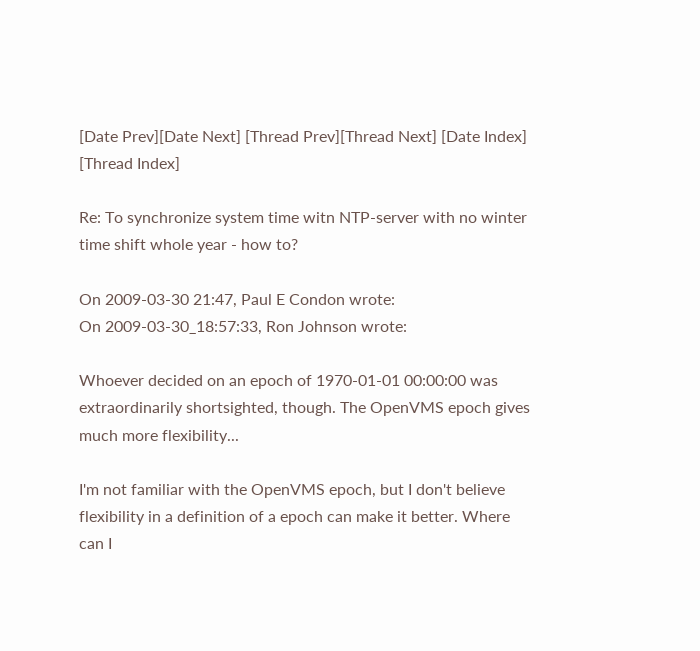[Date Prev][Date Next] [Thread Prev][Thread Next] [Date Index] [Thread Index]

Re: To synchronize system time witn NTP-server with no winter time shift whole year - how to?

On 2009-03-30 21:47, Paul E Condon wrote:
On 2009-03-30_18:57:33, Ron Johnson wrote:

Whoever decided on an epoch of 1970-01-01 00:00:00 was extraordinarily shortsighted, though. The OpenVMS epoch gives much more flexibility...

I'm not familiar with the OpenVMS epoch, but I don't believe
flexibility in a definition of a epoch can make it better. Where can I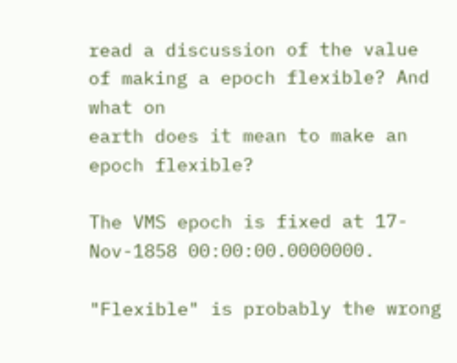read a discussion of the value of making a epoch flexible? And what on
earth does it mean to make an epoch flexible?

The VMS epoch is fixed at 17-Nov-1858 00:00:00.0000000.

"Flexible" is probably the wrong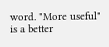word. "More useful" is a better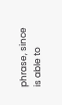phrase, since is able to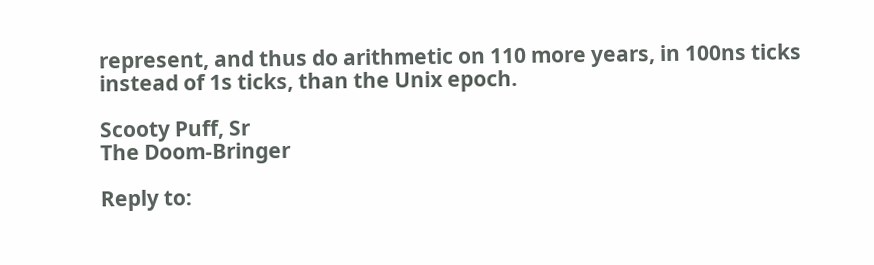represent, and thus do arithmetic on 110 more years, in 100ns ticks instead of 1s ticks, than the Unix epoch.

Scooty Puff, Sr
The Doom-Bringer

Reply to: